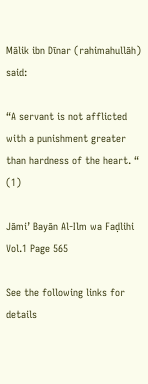Mālik ibn Dīnar (rahimahullāh) said:

“A servant is not afflicted with a punishment greater than hardness of the heart. “ (1)

Jāmi’ Bayān Al-Ilm wa Faḍlihi Vol.1 Page 565

See the following links for details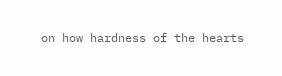on how hardness of the hearts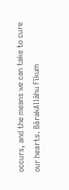occurs, and the means we can take to cure our hearts. BārakAllāhu Fīkum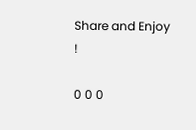Share and Enjoy !

0 0 0